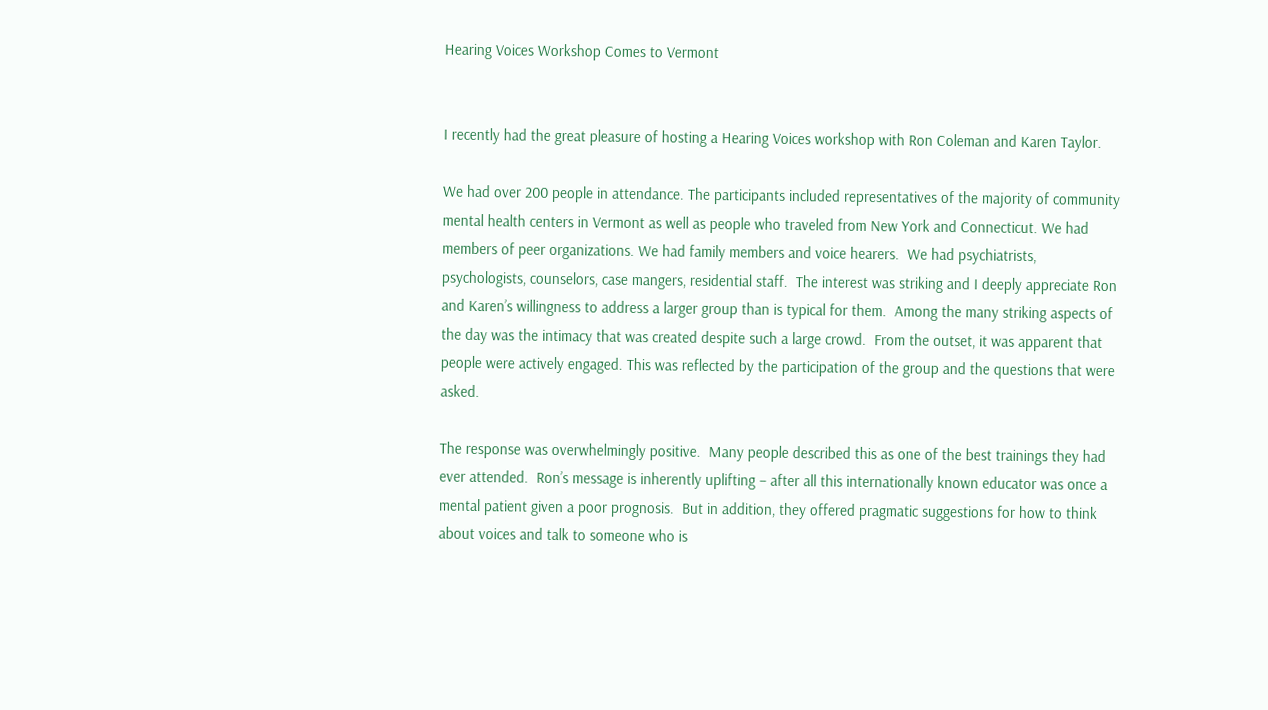Hearing Voices Workshop Comes to Vermont


I recently had the great pleasure of hosting a Hearing Voices workshop with Ron Coleman and Karen Taylor.

We had over 200 people in attendance. The participants included representatives of the majority of community mental health centers in Vermont as well as people who traveled from New York and Connecticut. We had members of peer organizations. We had family members and voice hearers.  We had psychiatrists, psychologists, counselors, case mangers, residential staff.  The interest was striking and I deeply appreciate Ron and Karen’s willingness to address a larger group than is typical for them.  Among the many striking aspects of the day was the intimacy that was created despite such a large crowd.  From the outset, it was apparent that people were actively engaged. This was reflected by the participation of the group and the questions that were asked.

The response was overwhelmingly positive.  Many people described this as one of the best trainings they had ever attended.  Ron’s message is inherently uplifting – after all this internationally known educator was once a mental patient given a poor prognosis.  But in addition, they offered pragmatic suggestions for how to think about voices and talk to someone who is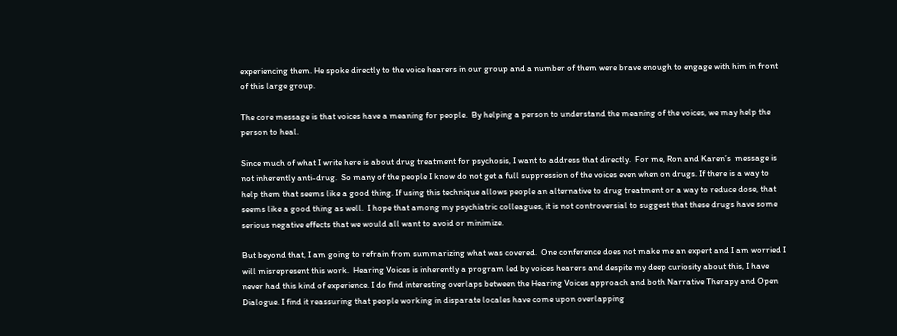experiencing them. He spoke directly to the voice hearers in our group and a number of them were brave enough to engage with him in front of this large group.

The core message is that voices have a meaning for people.  By helping a person to understand the meaning of the voices, we may help the person to heal.

Since much of what I write here is about drug treatment for psychosis, I want to address that directly.  For me, Ron and Karen’s  message is not inherently anti-drug.  So many of the people I know do not get a full suppression of the voices even when on drugs. If there is a way to help them that seems like a good thing. If using this technique allows people an alternative to drug treatment or a way to reduce dose, that seems like a good thing as well.  I hope that among my psychiatric colleagues, it is not controversial to suggest that these drugs have some serious negative effects that we would all want to avoid or minimize.

But beyond that, I am going to refrain from summarizing what was covered.  One conference does not make me an expert and I am worried I will misrepresent this work.  Hearing Voices is inherently a program led by voices hearers and despite my deep curiosity about this, I have never had this kind of experience. I do find interesting overlaps between the Hearing Voices approach and both Narrative Therapy and Open Dialogue. I find it reassuring that people working in disparate locales have come upon overlapping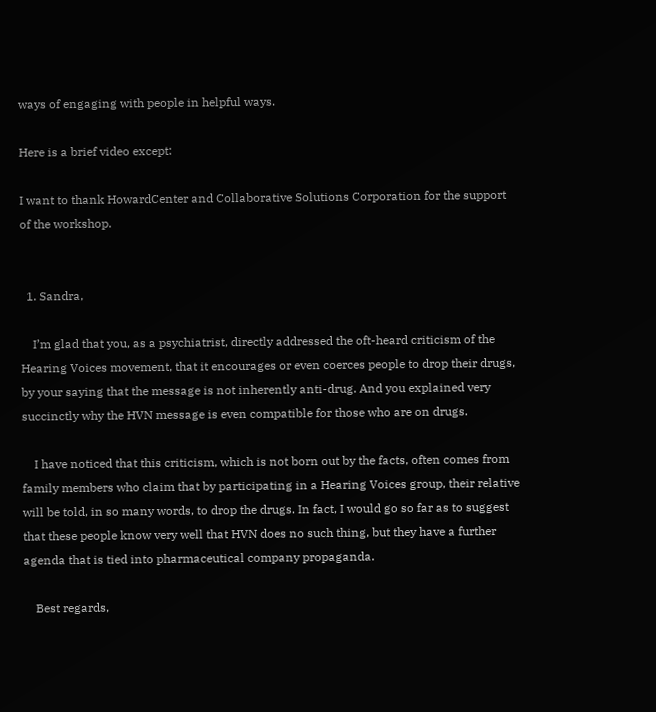ways of engaging with people in helpful ways.

Here is a brief video except:

I want to thank HowardCenter and Collaborative Solutions Corporation for the support of the workshop.


  1. Sandra,

    I’m glad that you, as a psychiatrist, directly addressed the oft-heard criticism of the Hearing Voices movement, that it encourages or even coerces people to drop their drugs, by your saying that the message is not inherently anti-drug. And you explained very succinctly why the HVN message is even compatible for those who are on drugs.

    I have noticed that this criticism, which is not born out by the facts, often comes from family members who claim that by participating in a Hearing Voices group, their relative will be told, in so many words, to drop the drugs. In fact, I would go so far as to suggest that these people know very well that HVN does no such thing, but they have a further agenda that is tied into pharmaceutical company propaganda.

    Best regards,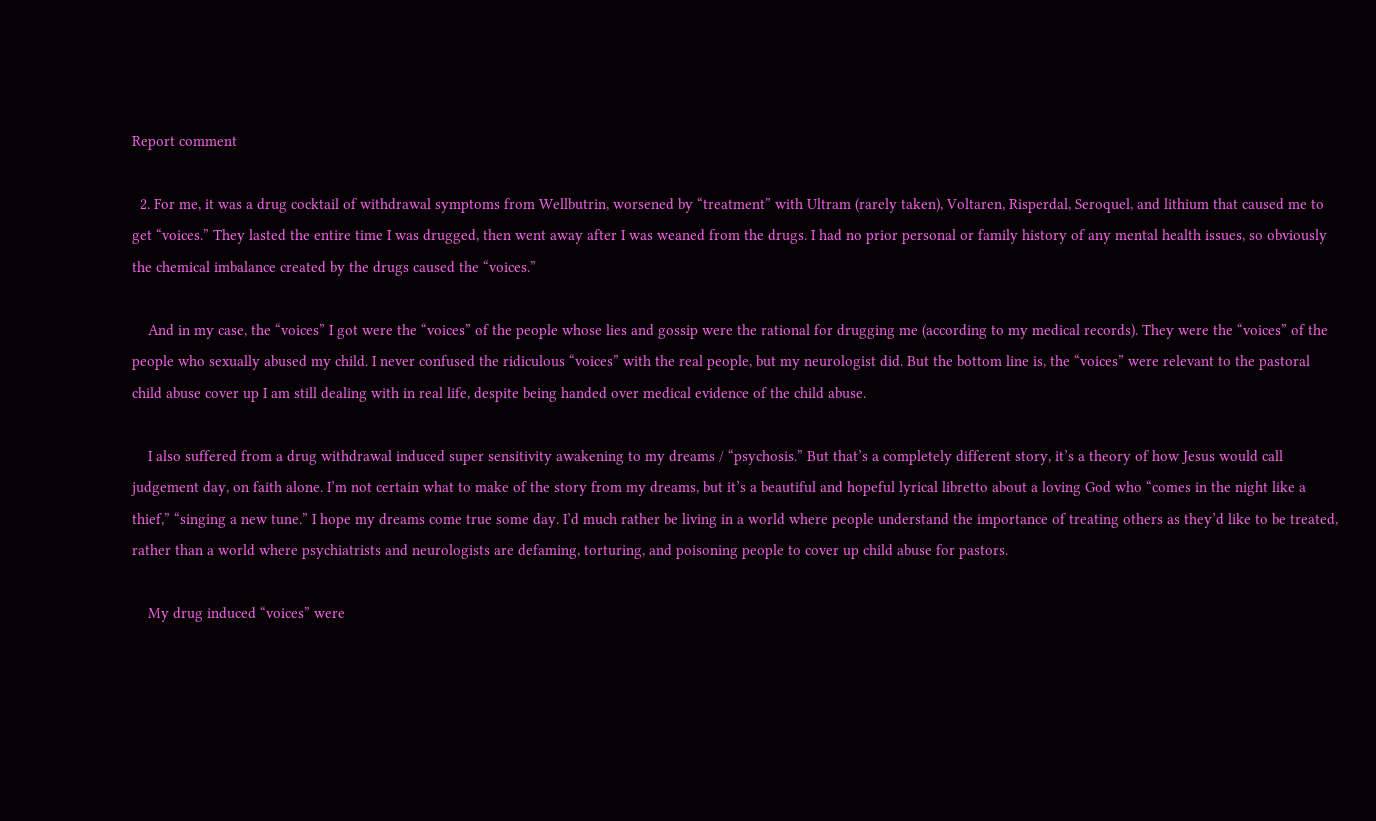Report comment

  2. For me, it was a drug cocktail of withdrawal symptoms from Wellbutrin, worsened by “treatment” with Ultram (rarely taken), Voltaren, Risperdal, Seroquel, and lithium that caused me to get “voices.” They lasted the entire time I was drugged, then went away after I was weaned from the drugs. I had no prior personal or family history of any mental health issues, so obviously the chemical imbalance created by the drugs caused the “voices.”

    And in my case, the “voices” I got were the “voices” of the people whose lies and gossip were the rational for drugging me (according to my medical records). They were the “voices” of the people who sexually abused my child. I never confused the ridiculous “voices” with the real people, but my neurologist did. But the bottom line is, the “voices” were relevant to the pastoral child abuse cover up I am still dealing with in real life, despite being handed over medical evidence of the child abuse.

    I also suffered from a drug withdrawal induced super sensitivity awakening to my dreams / “psychosis.” But that’s a completely different story, it’s a theory of how Jesus would call judgement day, on faith alone. I’m not certain what to make of the story from my dreams, but it’s a beautiful and hopeful lyrical libretto about a loving God who “comes in the night like a thief,” “singing a new tune.” I hope my dreams come true some day. I’d much rather be living in a world where people understand the importance of treating others as they’d like to be treated, rather than a world where psychiatrists and neurologists are defaming, torturing, and poisoning people to cover up child abuse for pastors.

    My drug induced “voices” were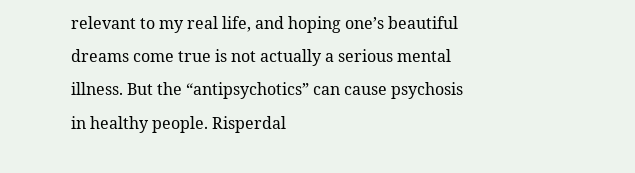relevant to my real life, and hoping one’s beautiful dreams come true is not actually a serious mental illness. But the “antipsychotics” can cause psychosis in healthy people. Risperdal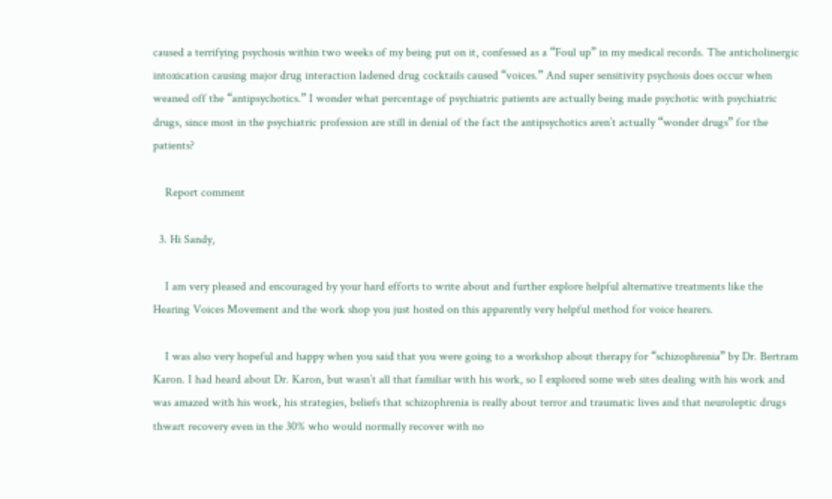caused a terrifying psychosis within two weeks of my being put on it, confessed as a “Foul up” in my medical records. The anticholinergic intoxication causing major drug interaction ladened drug cocktails caused “voices.” And super sensitivity psychosis does occur when weaned off the “antipsychotics.” I wonder what percentage of psychiatric patients are actually being made psychotic with psychiatric drugs, since most in the psychiatric profession are still in denial of the fact the antipsychotics aren’t actually “wonder drugs” for the patients?

    Report comment

  3. Hi Sandy,

    I am very pleased and encouraged by your hard efforts to write about and further explore helpful alternative treatments like the Hearing Voices Movement and the work shop you just hosted on this apparently very helpful method for voice hearers.

    I was also very hopeful and happy when you said that you were going to a workshop about therapy for “schizophrenia” by Dr. Bertram Karon. I had heard about Dr. Karon, but wasn’t all that familiar with his work, so I explored some web sites dealing with his work and was amazed with his work, his strategies, beliefs that schizophrenia is really about terror and traumatic lives and that neuroleptic drugs thwart recovery even in the 30% who would normally recover with no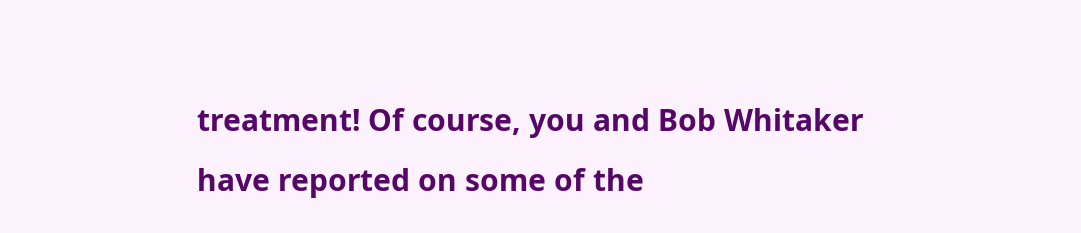treatment! Of course, you and Bob Whitaker have reported on some of the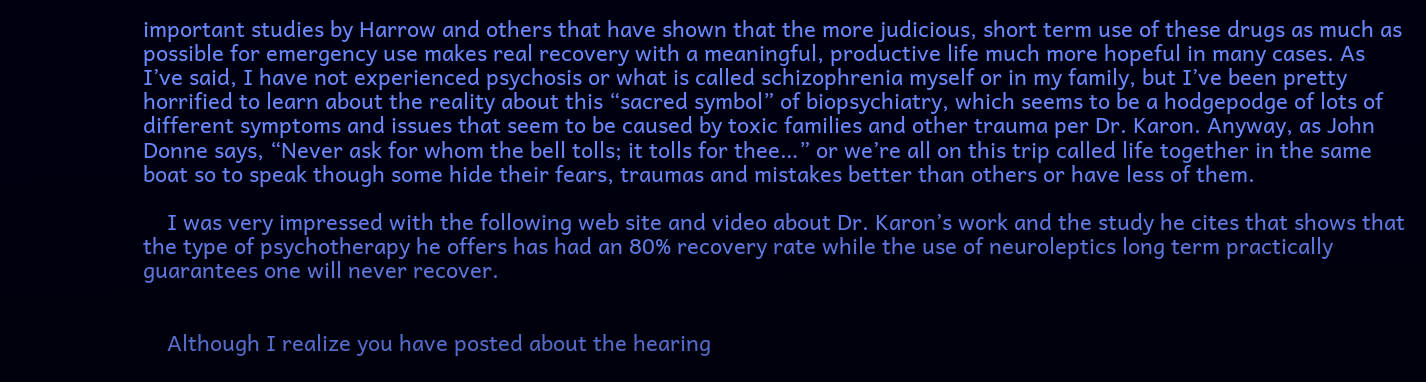important studies by Harrow and others that have shown that the more judicious, short term use of these drugs as much as possible for emergency use makes real recovery with a meaningful, productive life much more hopeful in many cases. As I’ve said, I have not experienced psychosis or what is called schizophrenia myself or in my family, but I’ve been pretty horrified to learn about the reality about this “sacred symbol” of biopsychiatry, which seems to be a hodgepodge of lots of different symptoms and issues that seem to be caused by toxic families and other trauma per Dr. Karon. Anyway, as John Donne says, “Never ask for whom the bell tolls; it tolls for thee…” or we’re all on this trip called life together in the same boat so to speak though some hide their fears, traumas and mistakes better than others or have less of them.

    I was very impressed with the following web site and video about Dr. Karon’s work and the study he cites that shows that the type of psychotherapy he offers has had an 80% recovery rate while the use of neuroleptics long term practically guarantees one will never recover.


    Although I realize you have posted about the hearing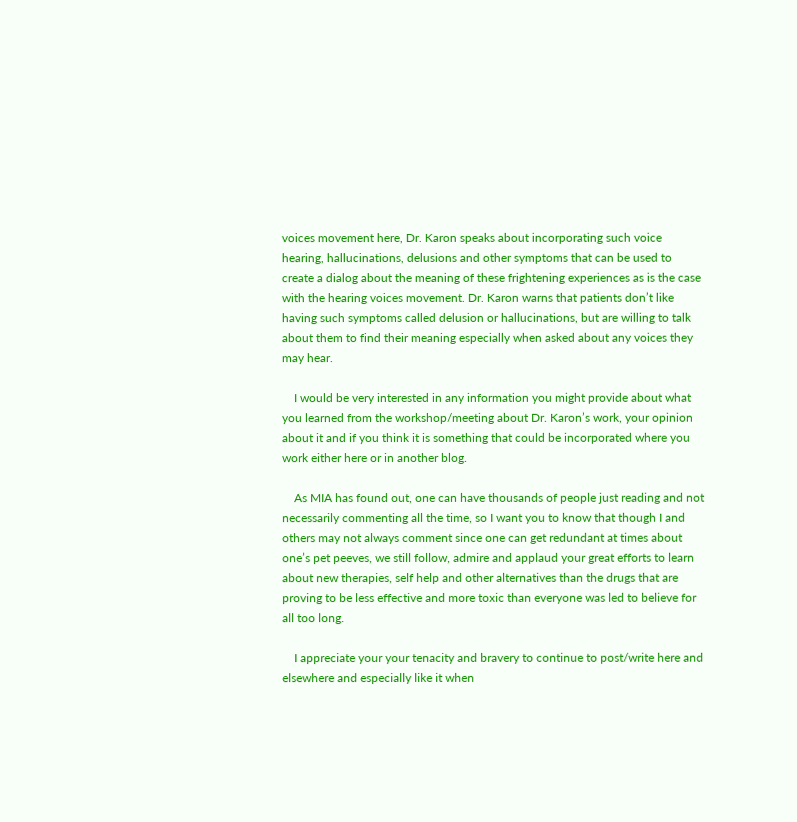voices movement here, Dr. Karon speaks about incorporating such voice hearing, hallucinations, delusions and other symptoms that can be used to create a dialog about the meaning of these frightening experiences as is the case with the hearing voices movement. Dr. Karon warns that patients don’t like having such symptoms called delusion or hallucinations, but are willing to talk about them to find their meaning especially when asked about any voices they may hear.

    I would be very interested in any information you might provide about what you learned from the workshop/meeting about Dr. Karon’s work, your opinion about it and if you think it is something that could be incorporated where you work either here or in another blog.

    As MIA has found out, one can have thousands of people just reading and not necessarily commenting all the time, so I want you to know that though I and others may not always comment since one can get redundant at times about one’s pet peeves, we still follow, admire and applaud your great efforts to learn about new therapies, self help and other alternatives than the drugs that are proving to be less effective and more toxic than everyone was led to believe for all too long.

    I appreciate your your tenacity and bravery to continue to post/write here and elsewhere and especially like it when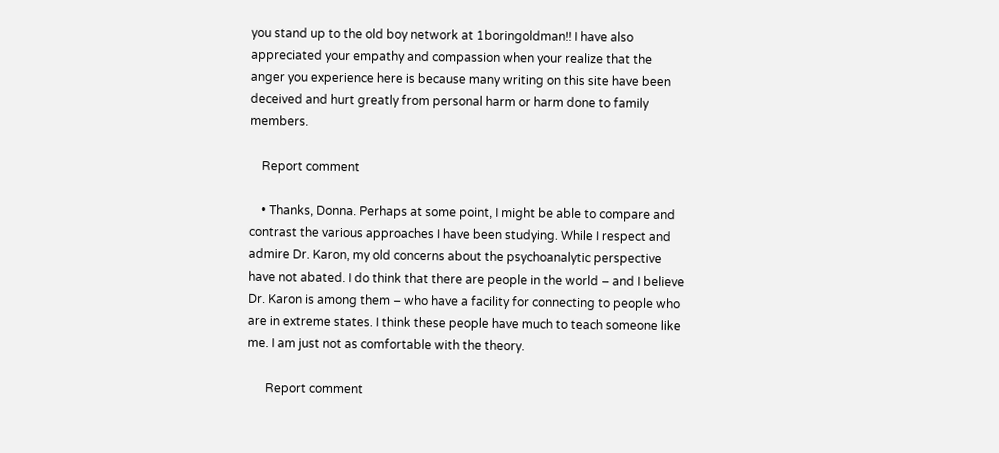you stand up to the old boy network at 1boringoldman!! I have also appreciated your empathy and compassion when your realize that the anger you experience here is because many writing on this site have been deceived and hurt greatly from personal harm or harm done to family members.

    Report comment

    • Thanks, Donna. Perhaps at some point, I might be able to compare and contrast the various approaches I have been studying. While I respect and admire Dr. Karon, my old concerns about the psychoanalytic perspective have not abated. I do think that there are people in the world – and I believe Dr. Karon is among them – who have a facility for connecting to people who are in extreme states. I think these people have much to teach someone like me. I am just not as comfortable with the theory.

      Report comment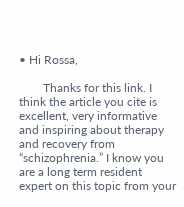• Hi Rossa,

        Thanks for this link. I think the article you cite is excellent, very informative and inspiring about therapy and recovery from “schizophrenia.” I know you are a long term resident expert on this topic from your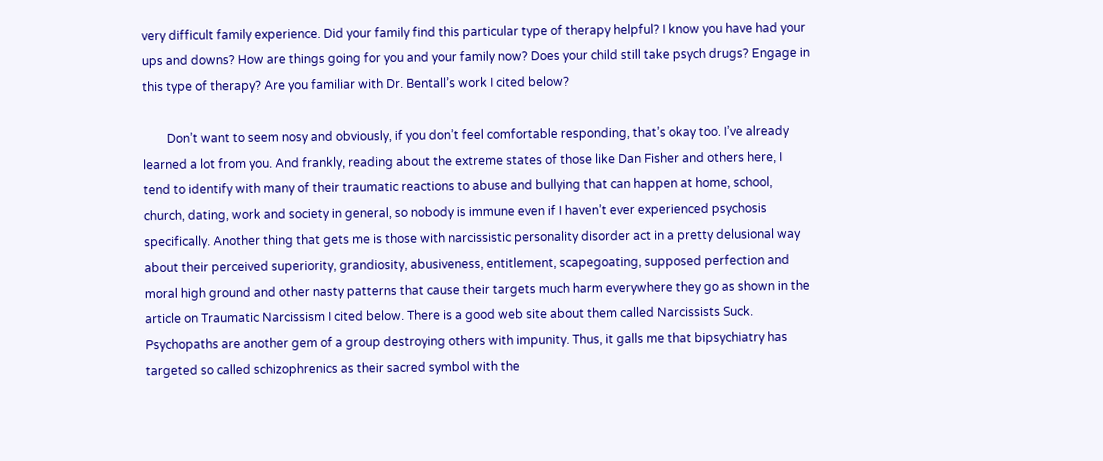very difficult family experience. Did your family find this particular type of therapy helpful? I know you have had your ups and downs? How are things going for you and your family now? Does your child still take psych drugs? Engage in this type of therapy? Are you familiar with Dr. Bentall’s work I cited below?

        Don’t want to seem nosy and obviously, if you don’t feel comfortable responding, that’s okay too. I’ve already learned a lot from you. And frankly, reading about the extreme states of those like Dan Fisher and others here, I tend to identify with many of their traumatic reactions to abuse and bullying that can happen at home, school, church, dating, work and society in general, so nobody is immune even if I haven’t ever experienced psychosis specifically. Another thing that gets me is those with narcissistic personality disorder act in a pretty delusional way about their perceived superiority, grandiosity, abusiveness, entitlement, scapegoating, supposed perfection and moral high ground and other nasty patterns that cause their targets much harm everywhere they go as shown in the article on Traumatic Narcissism I cited below. There is a good web site about them called Narcissists Suck. Psychopaths are another gem of a group destroying others with impunity. Thus, it galls me that bipsychiatry has targeted so called schizophrenics as their sacred symbol with the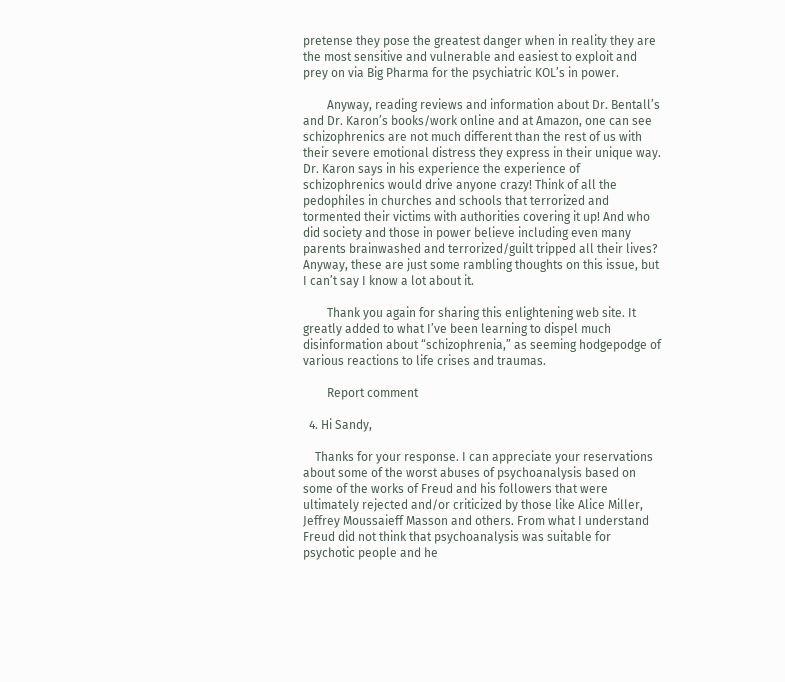pretense they pose the greatest danger when in reality they are the most sensitive and vulnerable and easiest to exploit and prey on via Big Pharma for the psychiatric KOL’s in power.

        Anyway, reading reviews and information about Dr. Bentall’s and Dr. Karon’s books/work online and at Amazon, one can see schizophrenics are not much different than the rest of us with their severe emotional distress they express in their unique way. Dr. Karon says in his experience the experience of schizophrenics would drive anyone crazy! Think of all the pedophiles in churches and schools that terrorized and tormented their victims with authorities covering it up! And who did society and those in power believe including even many parents brainwashed and terrorized/guilt tripped all their lives? Anyway, these are just some rambling thoughts on this issue, but I can’t say I know a lot about it.

        Thank you again for sharing this enlightening web site. It greatly added to what I’ve been learning to dispel much disinformation about “schizophrenia,” as seeming hodgepodge of various reactions to life crises and traumas.

        Report comment

  4. Hi Sandy,

    Thanks for your response. I can appreciate your reservations about some of the worst abuses of psychoanalysis based on some of the works of Freud and his followers that were ultimately rejected and/or criticized by those like Alice Miller, Jeffrey Moussaieff Masson and others. From what I understand Freud did not think that psychoanalysis was suitable for psychotic people and he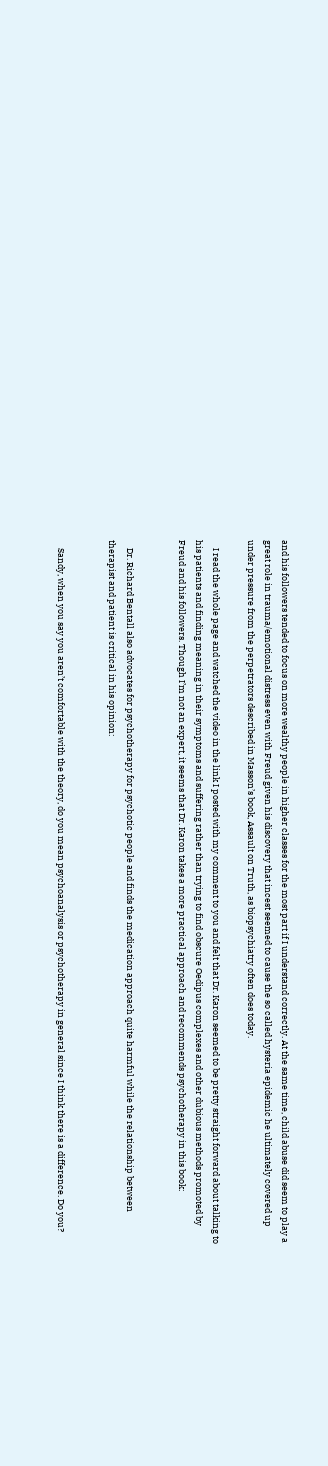and his followers tended to focus on more wealthy people in higher classes for the most part if I understand correctly. At the same time, child abuse did seem to play a great role in trauma/emotional distress even with Freud given his discovery that incest seemed to cause the so called hysteria epidemic he ultimately covered up under pressure from the perpetrators described in Masson’s book, Assault on Truth, as biopsychiatry often does today.

    I read the whole page and watched the video in the link I posted with my comment to you and felt that Dr. Karon seemed to be pretty straight forward about talking to his patients and finding meaning in their symptoms and suffering rather than trying to find obscure Oedipus complexes and other dubious methods promoted by Freud and his followers. Though I’m not an expert, it seems that Dr. Karon takes a more practical approach and recommends psychotherapy in this book:


    Dr. Richard Bentall also advocates for psychotherapy for psychotic people and finds the medication approach quite harmful while the relationship between therapist and patient is critical in his opinion:


    Sandy, when you say you aren’t comfortable with the theory, do you mean psychoanalysis or psychotherapy in general since I think there is a difference. Do you?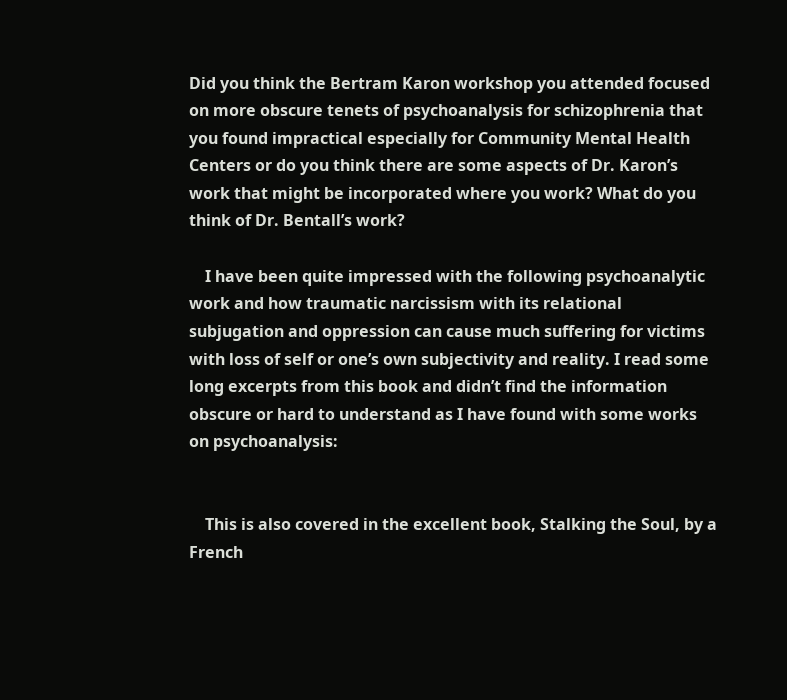Did you think the Bertram Karon workshop you attended focused on more obscure tenets of psychoanalysis for schizophrenia that you found impractical especially for Community Mental Health Centers or do you think there are some aspects of Dr. Karon’s work that might be incorporated where you work? What do you think of Dr. Bentall’s work?

    I have been quite impressed with the following psychoanalytic work and how traumatic narcissism with its relational subjugation and oppression can cause much suffering for victims with loss of self or one’s own subjectivity and reality. I read some long excerpts from this book and didn’t find the information obscure or hard to understand as I have found with some works on psychoanalysis:


    This is also covered in the excellent book, Stalking the Soul, by a French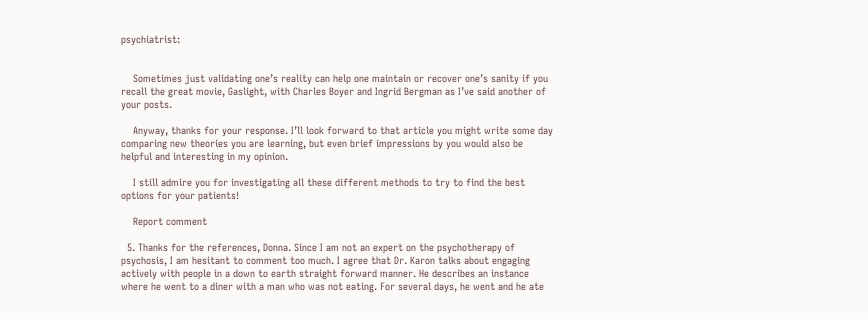psychiatrist:


    Sometimes just validating one’s reality can help one maintain or recover one’s sanity if you recall the great movie, Gaslight, with Charles Boyer and Ingrid Bergman as I’ve said another of your posts.

    Anyway, thanks for your response. I’ll look forward to that article you might write some day comparing new theories you are learning, but even brief impressions by you would also be helpful and interesting in my opinion.

    I still admire you for investigating all these different methods to try to find the best options for your patients!

    Report comment

  5. Thanks for the references, Donna. Since I am not an expert on the psychotherapy of psychosis, I am hesitant to comment too much. I agree that Dr. Karon talks about engaging actively with people in a down to earth straight forward manner. He describes an instance where he went to a diner with a man who was not eating. For several days, he went and he ate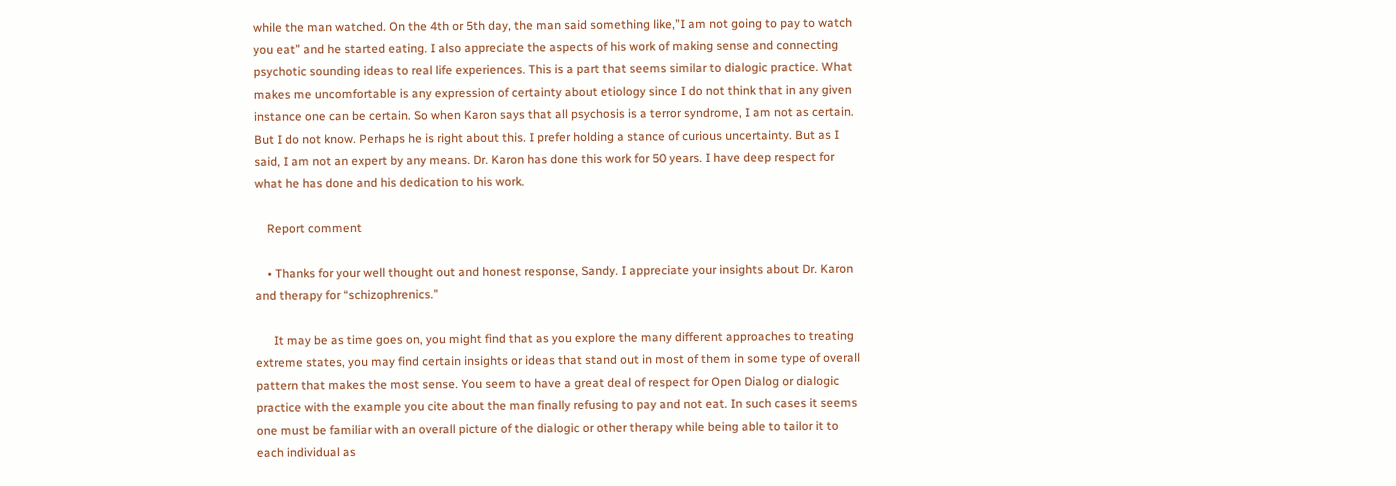while the man watched. On the 4th or 5th day, the man said something like,”I am not going to pay to watch you eat” and he started eating. I also appreciate the aspects of his work of making sense and connecting psychotic sounding ideas to real life experiences. This is a part that seems similar to dialogic practice. What makes me uncomfortable is any expression of certainty about etiology since I do not think that in any given instance one can be certain. So when Karon says that all psychosis is a terror syndrome, I am not as certain. But I do not know. Perhaps he is right about this. I prefer holding a stance of curious uncertainty. But as I said, I am not an expert by any means. Dr. Karon has done this work for 50 years. I have deep respect for what he has done and his dedication to his work.

    Report comment

    • Thanks for your well thought out and honest response, Sandy. I appreciate your insights about Dr. Karon and therapy for “schizophrenics.”

      It may be as time goes on, you might find that as you explore the many different approaches to treating extreme states, you may find certain insights or ideas that stand out in most of them in some type of overall pattern that makes the most sense. You seem to have a great deal of respect for Open Dialog or dialogic practice with the example you cite about the man finally refusing to pay and not eat. In such cases it seems one must be familiar with an overall picture of the dialogic or other therapy while being able to tailor it to each individual as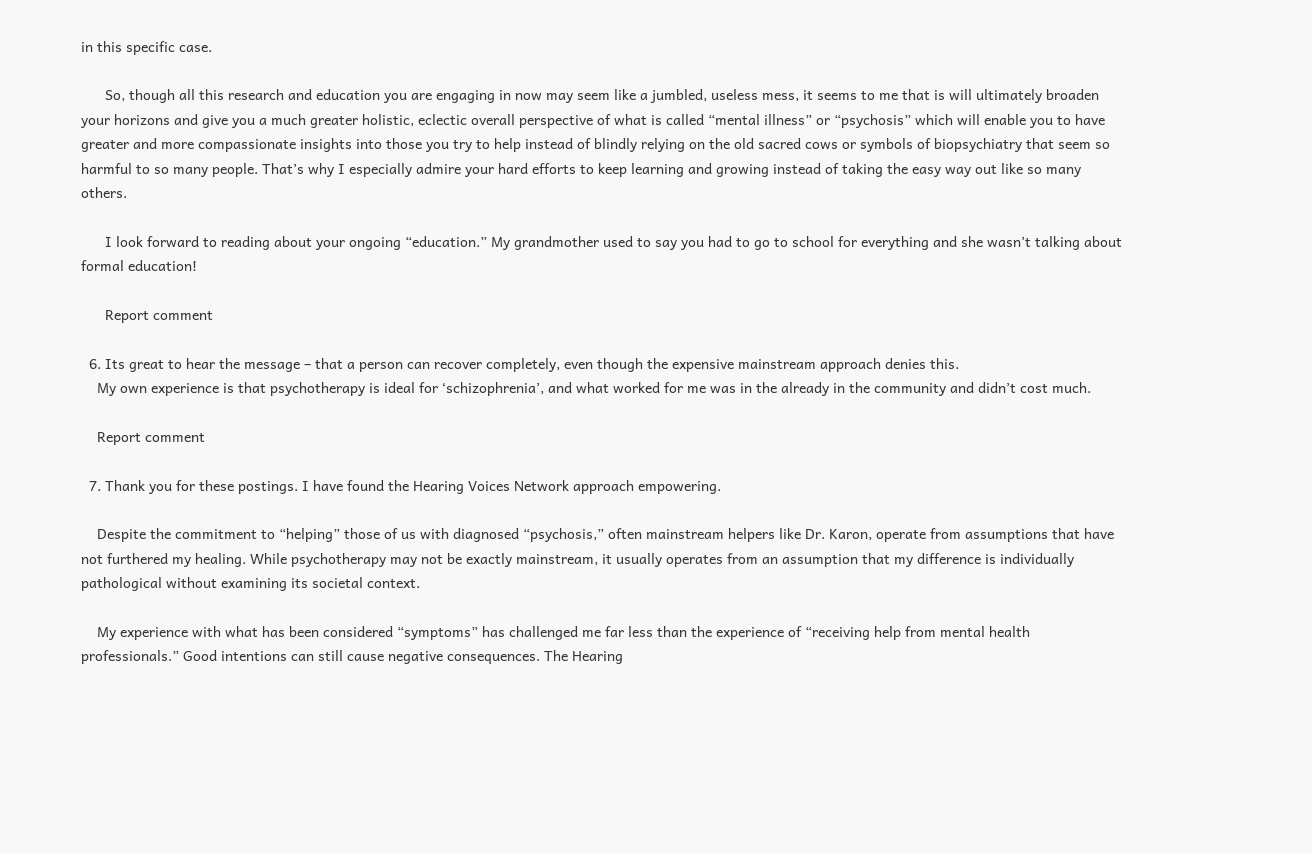in this specific case.

      So, though all this research and education you are engaging in now may seem like a jumbled, useless mess, it seems to me that is will ultimately broaden your horizons and give you a much greater holistic, eclectic overall perspective of what is called “mental illness” or “psychosis” which will enable you to have greater and more compassionate insights into those you try to help instead of blindly relying on the old sacred cows or symbols of biopsychiatry that seem so harmful to so many people. That’s why I especially admire your hard efforts to keep learning and growing instead of taking the easy way out like so many others.

      I look forward to reading about your ongoing “education.” My grandmother used to say you had to go to school for everything and she wasn’t talking about formal education!

      Report comment

  6. Its great to hear the message – that a person can recover completely, even though the expensive mainstream approach denies this.
    My own experience is that psychotherapy is ideal for ‘schizophrenia’, and what worked for me was in the already in the community and didn’t cost much.

    Report comment

  7. Thank you for these postings. I have found the Hearing Voices Network approach empowering.

    Despite the commitment to “helping” those of us with diagnosed “psychosis,” often mainstream helpers like Dr. Karon, operate from assumptions that have not furthered my healing. While psychotherapy may not be exactly mainstream, it usually operates from an assumption that my difference is individually pathological without examining its societal context.

    My experience with what has been considered “symptoms” has challenged me far less than the experience of “receiving help from mental health professionals.” Good intentions can still cause negative consequences. The Hearing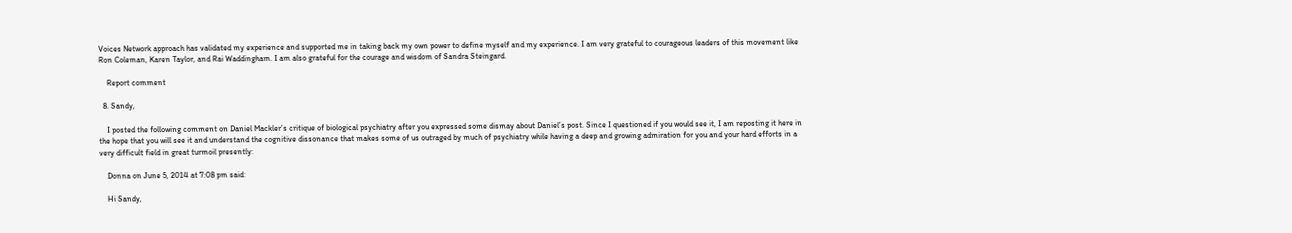Voices Network approach has validated my experience and supported me in taking back my own power to define myself and my experience. I am very grateful to courageous leaders of this movement like Ron Coleman, Karen Taylor, and Rai Waddingham. I am also grateful for the courage and wisdom of Sandra Steingard.

    Report comment

  8. Sandy,

    I posted the following comment on Daniel Mackler’s critique of biological psychiatry after you expressed some dismay about Daniel’s post. Since I questioned if you would see it, I am reposting it here in the hope that you will see it and understand the cognitive dissonance that makes some of us outraged by much of psychiatry while having a deep and growing admiration for you and your hard efforts in a very difficult field in great turmoil presently:

    Donna on June 5, 2014 at 7:08 pm said:

    Hi Sandy,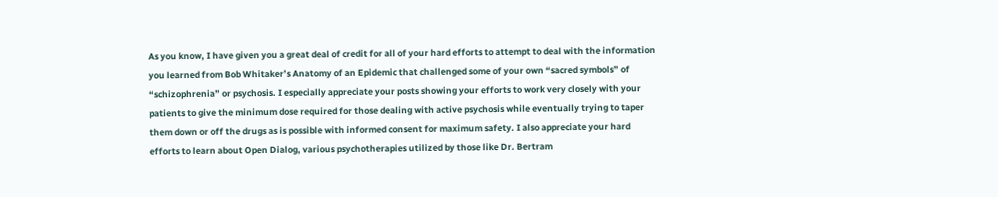As you know, I have given you a great deal of credit for all of your hard efforts to attempt to deal with the information you learned from Bob Whitaker’s Anatomy of an Epidemic that challenged some of your own “sacred symbols” of “schizophrenia” or psychosis. I especially appreciate your posts showing your efforts to work very closely with your patients to give the minimum dose required for those dealing with active psychosis while eventually trying to taper them down or off the drugs as is possible with informed consent for maximum safety. I also appreciate your hard efforts to learn about Open Dialog, various psychotherapies utilized by those like Dr. Bertram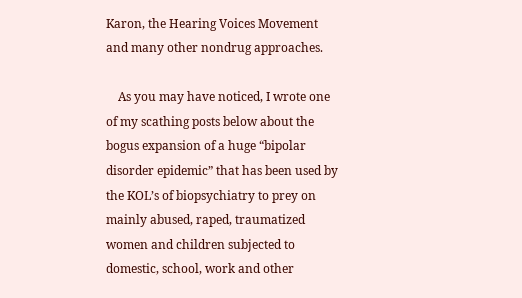Karon, the Hearing Voices Movement and many other nondrug approaches.

    As you may have noticed, I wrote one of my scathing posts below about the bogus expansion of a huge “bipolar disorder epidemic” that has been used by the KOL’s of biopsychiatry to prey on mainly abused, raped, traumatized women and children subjected to domestic, school, work and other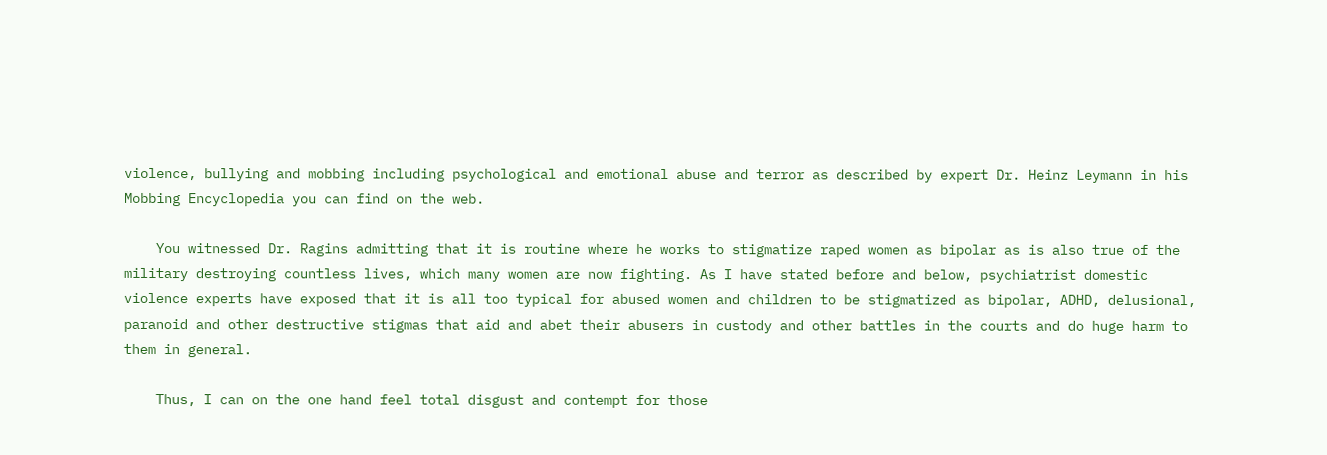violence, bullying and mobbing including psychological and emotional abuse and terror as described by expert Dr. Heinz Leymann in his Mobbing Encyclopedia you can find on the web.

    You witnessed Dr. Ragins admitting that it is routine where he works to stigmatize raped women as bipolar as is also true of the military destroying countless lives, which many women are now fighting. As I have stated before and below, psychiatrist domestic violence experts have exposed that it is all too typical for abused women and children to be stigmatized as bipolar, ADHD, delusional, paranoid and other destructive stigmas that aid and abet their abusers in custody and other battles in the courts and do huge harm to them in general.

    Thus, I can on the one hand feel total disgust and contempt for those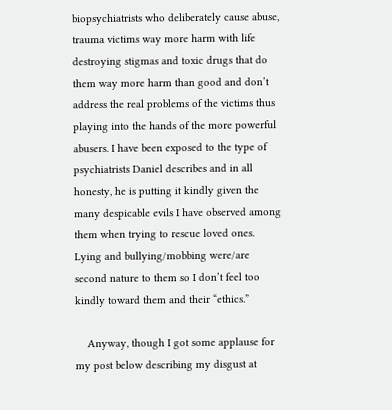biopsychiatrists who deliberately cause abuse, trauma victims way more harm with life destroying stigmas and toxic drugs that do them way more harm than good and don’t address the real problems of the victims thus playing into the hands of the more powerful abusers. I have been exposed to the type of psychiatrists Daniel describes and in all honesty, he is putting it kindly given the many despicable evils I have observed among them when trying to rescue loved ones. Lying and bullying/mobbing were/are second nature to them so I don’t feel too kindly toward them and their “ethics.”

    Anyway, though I got some applause for my post below describing my disgust at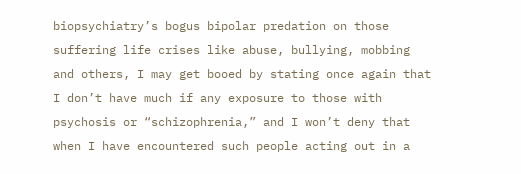biopsychiatry’s bogus bipolar predation on those suffering life crises like abuse, bullying, mobbing and others, I may get booed by stating once again that I don’t have much if any exposure to those with psychosis or “schizophrenia,” and I won’t deny that when I have encountered such people acting out in a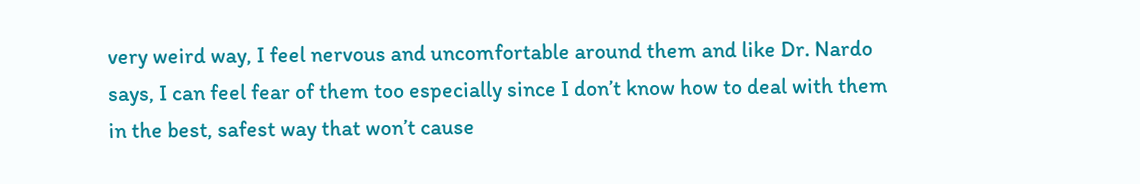very weird way, I feel nervous and uncomfortable around them and like Dr. Nardo says, I can feel fear of them too especially since I don’t know how to deal with them in the best, safest way that won’t cause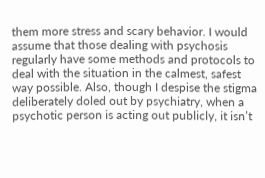them more stress and scary behavior. I would assume that those dealing with psychosis regularly have some methods and protocols to deal with the situation in the calmest, safest way possible. Also, though I despise the stigma deliberately doled out by psychiatry, when a psychotic person is acting out publicly, it isn’t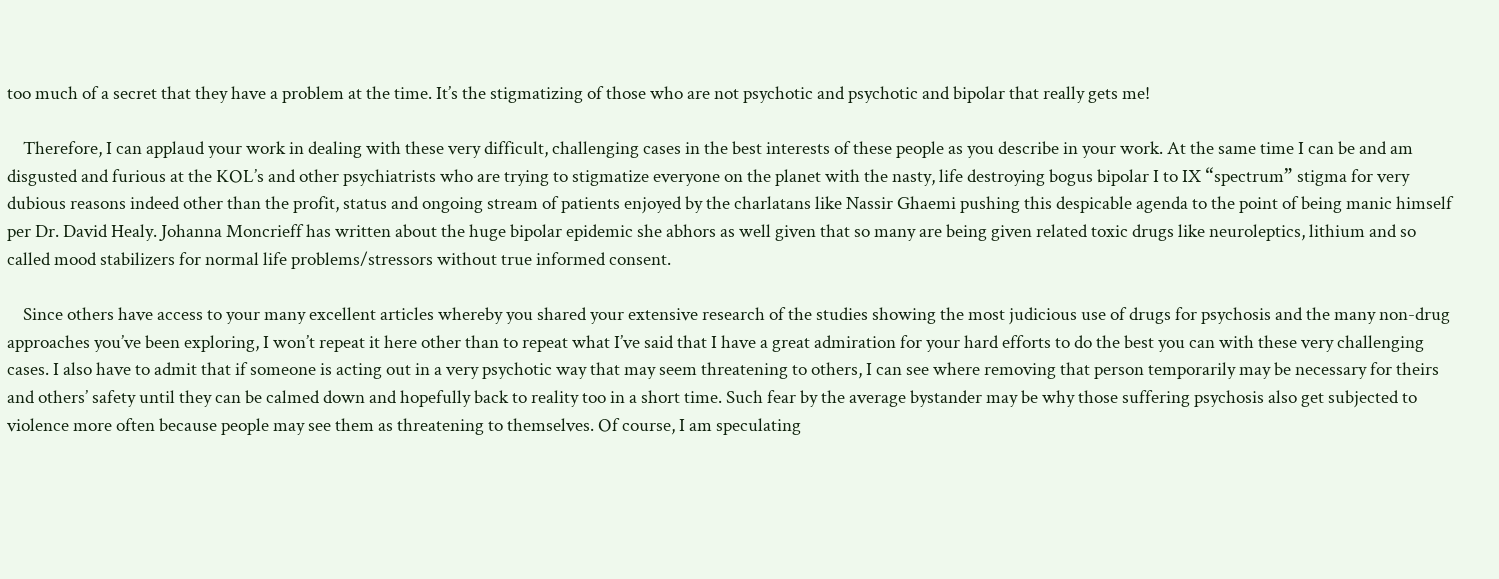too much of a secret that they have a problem at the time. It’s the stigmatizing of those who are not psychotic and psychotic and bipolar that really gets me!

    Therefore, I can applaud your work in dealing with these very difficult, challenging cases in the best interests of these people as you describe in your work. At the same time I can be and am disgusted and furious at the KOL’s and other psychiatrists who are trying to stigmatize everyone on the planet with the nasty, life destroying bogus bipolar I to IX “spectrum” stigma for very dubious reasons indeed other than the profit, status and ongoing stream of patients enjoyed by the charlatans like Nassir Ghaemi pushing this despicable agenda to the point of being manic himself per Dr. David Healy. Johanna Moncrieff has written about the huge bipolar epidemic she abhors as well given that so many are being given related toxic drugs like neuroleptics, lithium and so called mood stabilizers for normal life problems/stressors without true informed consent.

    Since others have access to your many excellent articles whereby you shared your extensive research of the studies showing the most judicious use of drugs for psychosis and the many non-drug approaches you’ve been exploring, I won’t repeat it here other than to repeat what I’ve said that I have a great admiration for your hard efforts to do the best you can with these very challenging cases. I also have to admit that if someone is acting out in a very psychotic way that may seem threatening to others, I can see where removing that person temporarily may be necessary for theirs and others’ safety until they can be calmed down and hopefully back to reality too in a short time. Such fear by the average bystander may be why those suffering psychosis also get subjected to violence more often because people may see them as threatening to themselves. Of course, I am speculating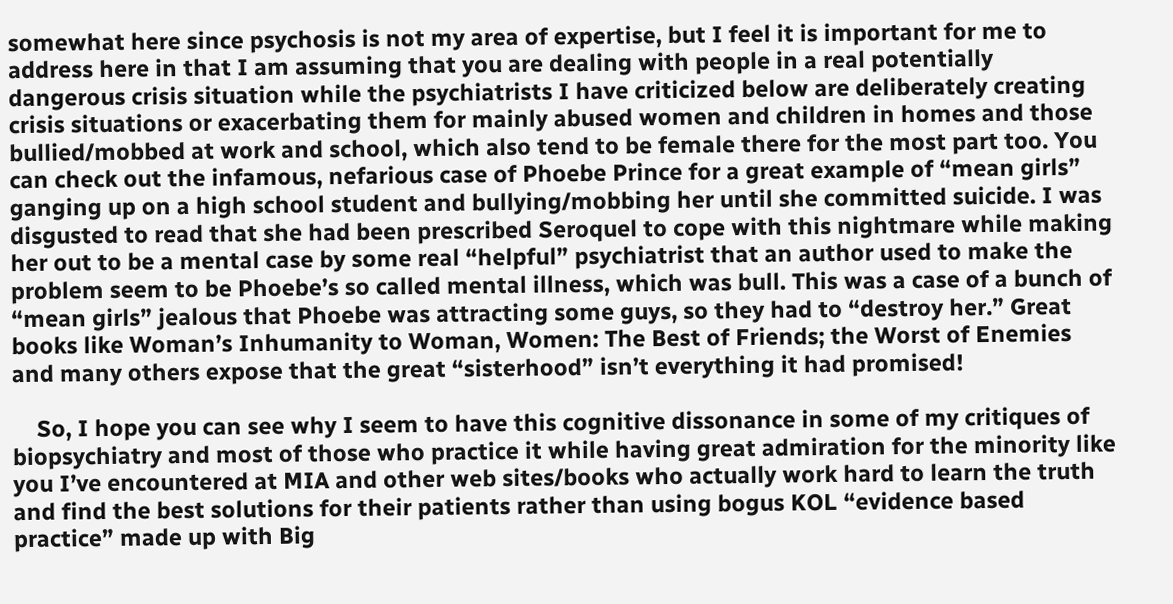somewhat here since psychosis is not my area of expertise, but I feel it is important for me to address here in that I am assuming that you are dealing with people in a real potentially dangerous crisis situation while the psychiatrists I have criticized below are deliberately creating crisis situations or exacerbating them for mainly abused women and children in homes and those bullied/mobbed at work and school, which also tend to be female there for the most part too. You can check out the infamous, nefarious case of Phoebe Prince for a great example of “mean girls” ganging up on a high school student and bullying/mobbing her until she committed suicide. I was disgusted to read that she had been prescribed Seroquel to cope with this nightmare while making her out to be a mental case by some real “helpful” psychiatrist that an author used to make the problem seem to be Phoebe’s so called mental illness, which was bull. This was a case of a bunch of “mean girls” jealous that Phoebe was attracting some guys, so they had to “destroy her.” Great books like Woman’s Inhumanity to Woman, Women: The Best of Friends; the Worst of Enemies and many others expose that the great “sisterhood” isn’t everything it had promised!

    So, I hope you can see why I seem to have this cognitive dissonance in some of my critiques of biopsychiatry and most of those who practice it while having great admiration for the minority like you I’ve encountered at MIA and other web sites/books who actually work hard to learn the truth and find the best solutions for their patients rather than using bogus KOL “evidence based practice” made up with Big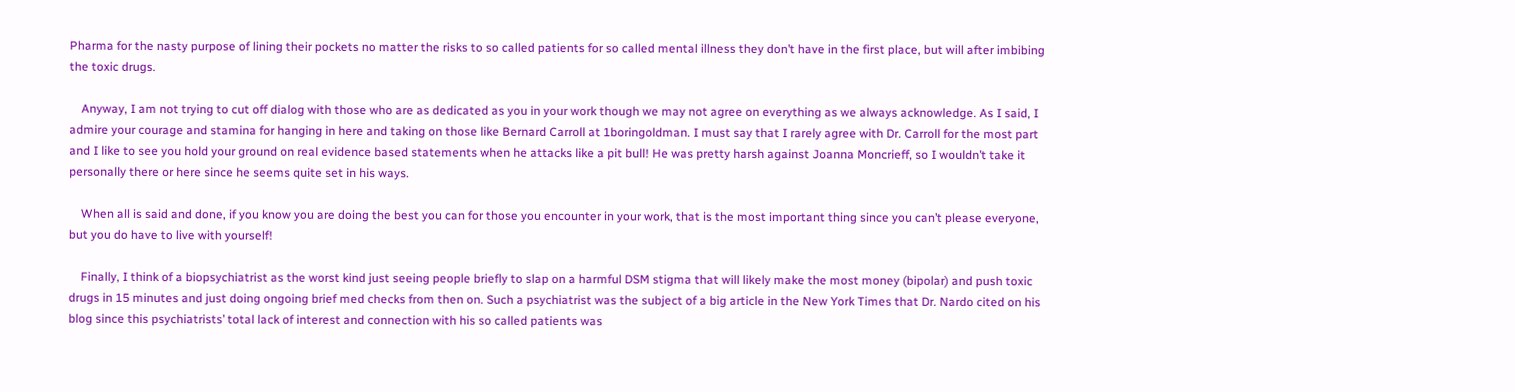Pharma for the nasty purpose of lining their pockets no matter the risks to so called patients for so called mental illness they don’t have in the first place, but will after imbibing the toxic drugs.

    Anyway, I am not trying to cut off dialog with those who are as dedicated as you in your work though we may not agree on everything as we always acknowledge. As I said, I admire your courage and stamina for hanging in here and taking on those like Bernard Carroll at 1boringoldman. I must say that I rarely agree with Dr. Carroll for the most part and I like to see you hold your ground on real evidence based statements when he attacks like a pit bull! He was pretty harsh against Joanna Moncrieff, so I wouldn’t take it personally there or here since he seems quite set in his ways.

    When all is said and done, if you know you are doing the best you can for those you encounter in your work, that is the most important thing since you can’t please everyone, but you do have to live with yourself!

    Finally, I think of a biopsychiatrist as the worst kind just seeing people briefly to slap on a harmful DSM stigma that will likely make the most money (bipolar) and push toxic drugs in 15 minutes and just doing ongoing brief med checks from then on. Such a psychiatrist was the subject of a big article in the New York Times that Dr. Nardo cited on his blog since this psychiatrists’ total lack of interest and connection with his so called patients was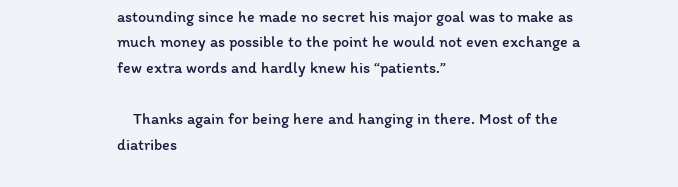astounding since he made no secret his major goal was to make as much money as possible to the point he would not even exchange a few extra words and hardly knew his “patients.”

    Thanks again for being here and hanging in there. Most of the diatribes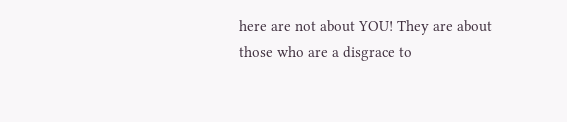here are not about YOU! They are about those who are a disgrace to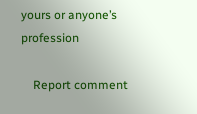yours or anyone’s profession

    Report comment